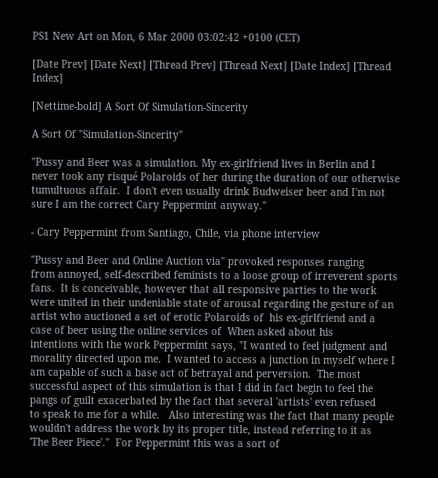PS1 New Art on Mon, 6 Mar 2000 03:02:42 +0100 (CET)

[Date Prev] [Date Next] [Thread Prev] [Thread Next] [Date Index] [Thread Index]

[Nettime-bold] A Sort Of Simulation-Sincerity

A Sort Of "Simulation-Sincerity"

"Pussy and Beer was a simulation. My ex-girlfriend lives in Berlin and I
never took any risqué Polaroids of her during the duration of our otherwise
tumultuous affair.  I don't even usually drink Budweiser beer and I'm not
sure I am the correct Cary Peppermint anyway."

- Cary Peppermint from Santiago, Chile, via phone interview

"Pussy and Beer and Online Auction via" provoked responses ranging
from annoyed, self-described feminists to a loose group of irreverent sports
fans.  It is conceivable, however that all responsive parties to the work
were united in their undeniable state of arousal regarding the gesture of an
artist who auctioned a set of erotic Polaroids of  his ex-girlfriend and a
case of beer using the online services of  When asked about his
intentions with the work Peppermint says, "I wanted to feel judgment and
morality directed upon me.  I wanted to access a junction in myself where I
am capable of such a base act of betrayal and perversion.  The most
successful aspect of this simulation is that I did in fact begin to feel the
pangs of guilt exacerbated by the fact that several 'artists' even refused
to speak to me for a while.   Also interesting was the fact that many people
wouldn't address the work by its proper title, instead referring to it as
'The Beer Piece'."  For Peppermint this was a sort of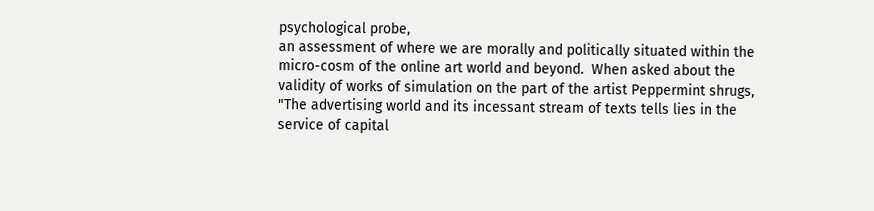psychological probe,
an assessment of where we are morally and politically situated within the
micro-cosm of the online art world and beyond.  When asked about the
validity of works of simulation on the part of the artist Peppermint shrugs,
"The advertising world and its incessant stream of texts tells lies in the
service of capital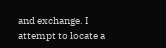and exchange. I attempt to locate a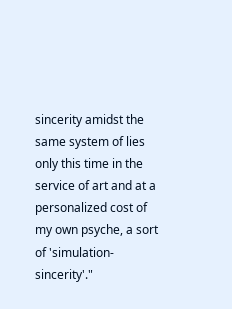sincerity amidst the
same system of lies only this time in the service of art and at a
personalized cost of my own psyche, a sort of 'simulation-sincerity'."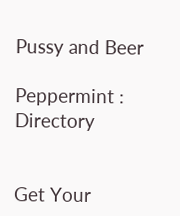Pussy and Beer

Peppermint : Directory


Get Your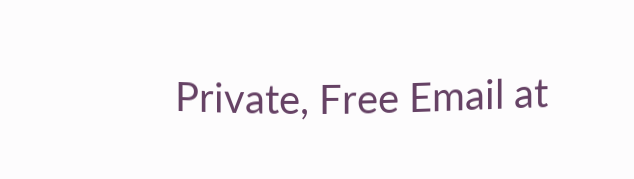Private, Free Email at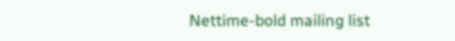Nettime-bold mailing list